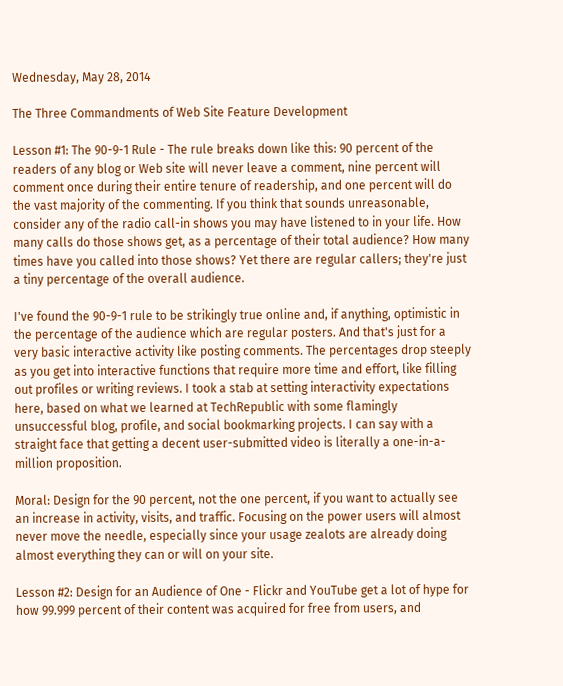Wednesday, May 28, 2014

The Three Commandments of Web Site Feature Development

Lesson #1: The 90-9-1 Rule - The rule breaks down like this: 90 percent of the readers of any blog or Web site will never leave a comment, nine percent will comment once during their entire tenure of readership, and one percent will do the vast majority of the commenting. If you think that sounds unreasonable, consider any of the radio call-in shows you may have listened to in your life. How many calls do those shows get, as a percentage of their total audience? How many times have you called into those shows? Yet there are regular callers; they're just a tiny percentage of the overall audience.

I've found the 90-9-1 rule to be strikingly true online and, if anything, optimistic in the percentage of the audience which are regular posters. And that's just for a very basic interactive activity like posting comments. The percentages drop steeply as you get into interactive functions that require more time and effort, like filling out profiles or writing reviews. I took a stab at setting interactivity expectations here, based on what we learned at TechRepublic with some flamingly unsuccessful blog, profile, and social bookmarking projects. I can say with a straight face that getting a decent user-submitted video is literally a one-in-a-million proposition.

Moral: Design for the 90 percent, not the one percent, if you want to actually see an increase in activity, visits, and traffic. Focusing on the power users will almost never move the needle, especially since your usage zealots are already doing almost everything they can or will on your site.

Lesson #2: Design for an Audience of One - Flickr and YouTube get a lot of hype for how 99.999 percent of their content was acquired for free from users, and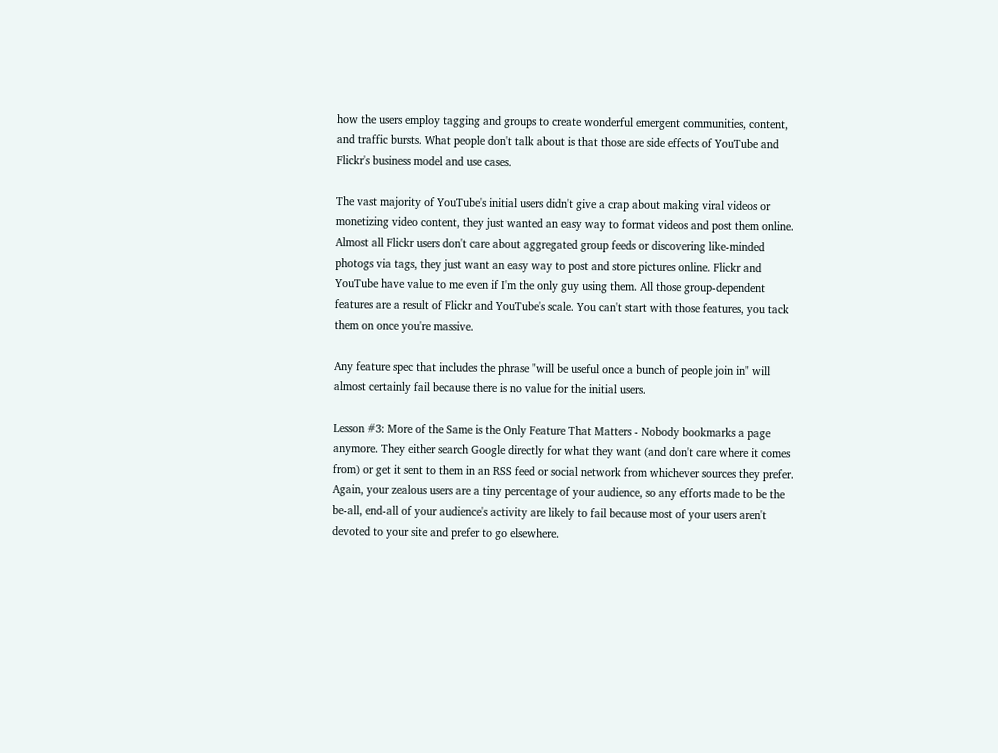how the users employ tagging and groups to create wonderful emergent communities, content, and traffic bursts. What people don't talk about is that those are side effects of YouTube and Flickr's business model and use cases.

The vast majority of YouTube's initial users didn't give a crap about making viral videos or monetizing video content, they just wanted an easy way to format videos and post them online. Almost all Flickr users don't care about aggregated group feeds or discovering like-minded photogs via tags, they just want an easy way to post and store pictures online. Flickr and YouTube have value to me even if I'm the only guy using them. All those group-dependent features are a result of Flickr and YouTube's scale. You can't start with those features, you tack them on once you're massive.

Any feature spec that includes the phrase "will be useful once a bunch of people join in" will almost certainly fail because there is no value for the initial users.

Lesson #3: More of the Same is the Only Feature That Matters - Nobody bookmarks a page anymore. They either search Google directly for what they want (and don't care where it comes from) or get it sent to them in an RSS feed or social network from whichever sources they prefer. Again, your zealous users are a tiny percentage of your audience, so any efforts made to be the be-all, end-all of your audience's activity are likely to fail because most of your users aren't devoted to your site and prefer to go elsewhere.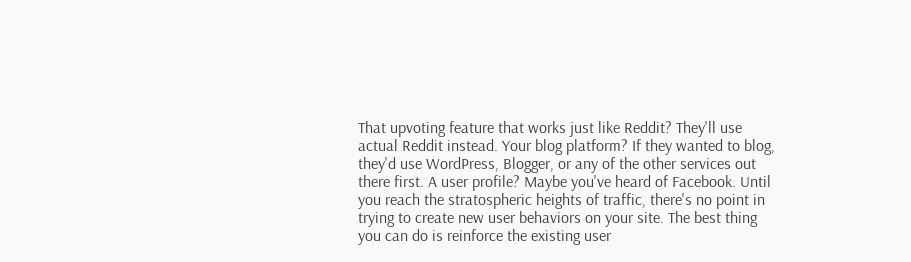That upvoting feature that works just like Reddit? They'll use actual Reddit instead. Your blog platform? If they wanted to blog, they'd use WordPress, Blogger, or any of the other services out there first. A user profile? Maybe you've heard of Facebook. Until you reach the stratospheric heights of traffic, there's no point in trying to create new user behaviors on your site. The best thing you can do is reinforce the existing user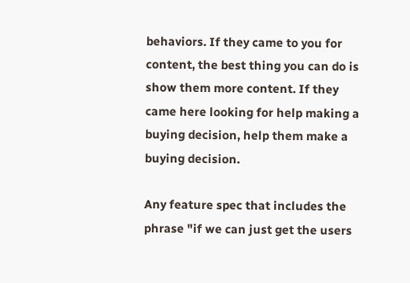behaviors. If they came to you for content, the best thing you can do is show them more content. If they came here looking for help making a buying decision, help them make a buying decision.

Any feature spec that includes the phrase "if we can just get the users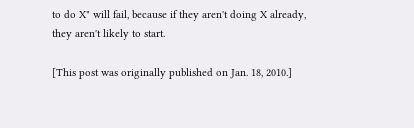to do X" will fail, because if they aren't doing X already, they aren't likely to start.

[This post was originally published on Jan. 18, 2010.]